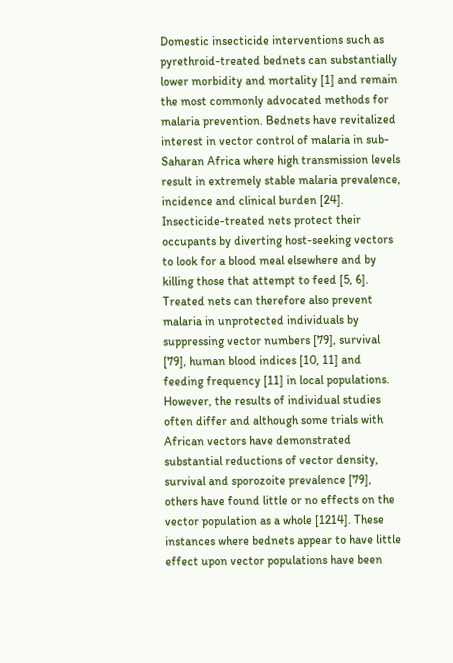Domestic insecticide interventions such as pyrethroid-treated bednets can substantially lower morbidity and mortality [1] and remain the most commonly advocated methods for malaria prevention. Bednets have revitalized interest in vector control of malaria in sub-Saharan Africa where high transmission levels result in extremely stable malaria prevalence, incidence and clinical burden [24]. Insecticide-treated nets protect their occupants by diverting host-seeking vectors to look for a blood meal elsewhere and by killing those that attempt to feed [5, 6]. Treated nets can therefore also prevent malaria in unprotected individuals by suppressing vector numbers [79], survival [79], human blood indices [10, 11] and feeding frequency [11] in local populations. However, the results of individual studies often differ and although some trials with African vectors have demonstrated substantial reductions of vector density, survival and sporozoite prevalence [79], others have found little or no effects on the vector population as a whole [1214]. These instances where bednets appear to have little effect upon vector populations have been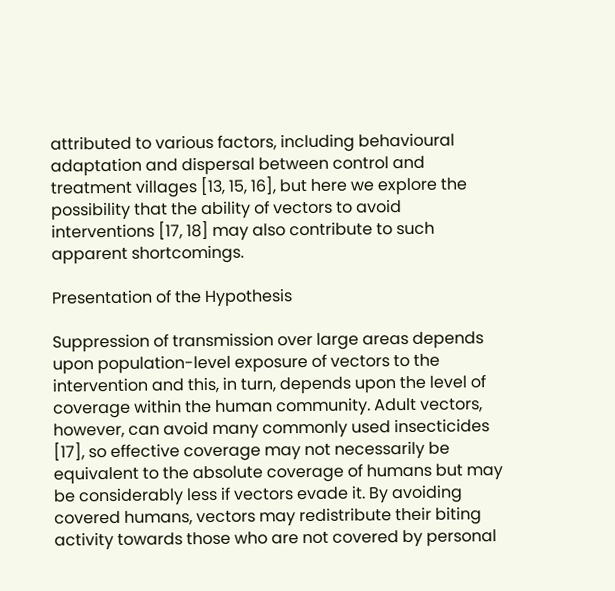attributed to various factors, including behavioural adaptation and dispersal between control and treatment villages [13, 15, 16], but here we explore the possibility that the ability of vectors to avoid interventions [17, 18] may also contribute to such apparent shortcomings.

Presentation of the Hypothesis

Suppression of transmission over large areas depends upon population-level exposure of vectors to the intervention and this, in turn, depends upon the level of coverage within the human community. Adult vectors, however, can avoid many commonly used insecticides [17], so effective coverage may not necessarily be equivalent to the absolute coverage of humans but may be considerably less if vectors evade it. By avoiding covered humans, vectors may redistribute their biting activity towards those who are not covered by personal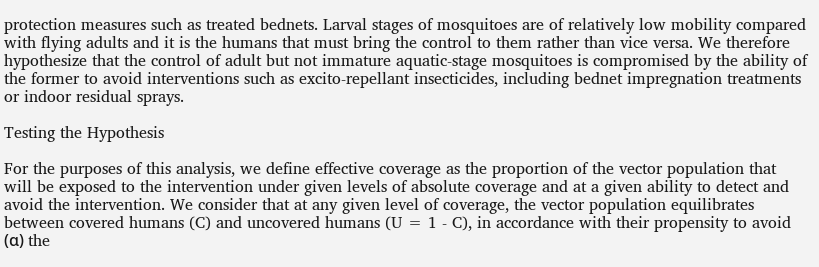protection measures such as treated bednets. Larval stages of mosquitoes are of relatively low mobility compared with flying adults and it is the humans that must bring the control to them rather than vice versa. We therefore hypothesize that the control of adult but not immature aquatic-stage mosquitoes is compromised by the ability of the former to avoid interventions such as excito-repellant insecticides, including bednet impregnation treatments or indoor residual sprays.

Testing the Hypothesis

For the purposes of this analysis, we define effective coverage as the proportion of the vector population that will be exposed to the intervention under given levels of absolute coverage and at a given ability to detect and avoid the intervention. We consider that at any given level of coverage, the vector population equilibrates between covered humans (C) and uncovered humans (U = 1 - C), in accordance with their propensity to avoid (α) the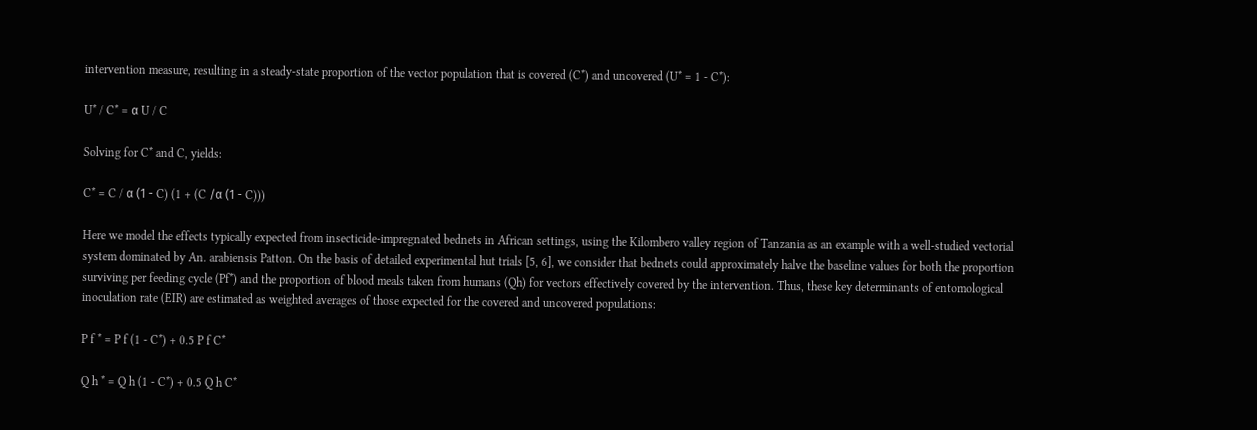intervention measure, resulting in a steady-state proportion of the vector population that is covered (C*) and uncovered (U* = 1 - C*):

U* / C* = α U / C

Solving for C* and C, yields:

C* = C / α (1 - C) (1 + (C /α (1 - C)))

Here we model the effects typically expected from insecticide-impregnated bednets in African settings, using the Kilombero valley region of Tanzania as an example with a well-studied vectorial system dominated by An. arabiensis Patton. On the basis of detailed experimental hut trials [5, 6], we consider that bednets could approximately halve the baseline values for both the proportion surviving per feeding cycle (Pf*) and the proportion of blood meals taken from humans (Qh) for vectors effectively covered by the intervention. Thus, these key determinants of entomological inoculation rate (EIR) are estimated as weighted averages of those expected for the covered and uncovered populations:

P f * = P f (1 - C*) + 0.5 P f C*

Q h * = Q h (1 - C*) + 0.5 Q h C*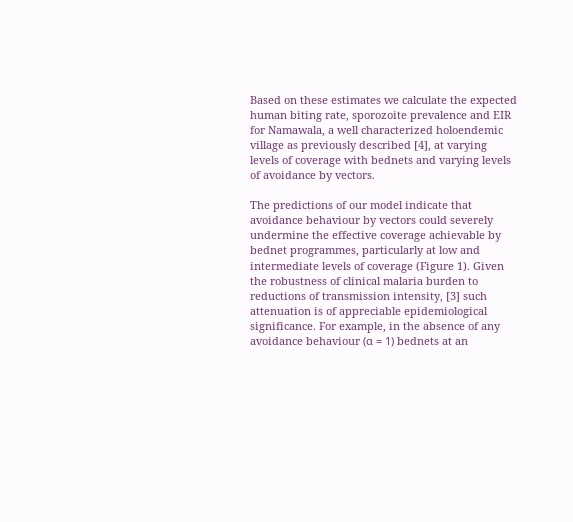Based on these estimates we calculate the expected human biting rate, sporozoite prevalence and EIR for Namawala, a well characterized holoendemic village as previously described [4], at varying levels of coverage with bednets and varying levels of avoidance by vectors.

The predictions of our model indicate that avoidance behaviour by vectors could severely undermine the effective coverage achievable by bednet programmes, particularly at low and intermediate levels of coverage (Figure 1). Given the robustness of clinical malaria burden to reductions of transmission intensity, [3] such attenuation is of appreciable epidemiological significance. For example, in the absence of any avoidance behaviour (α = 1) bednets at an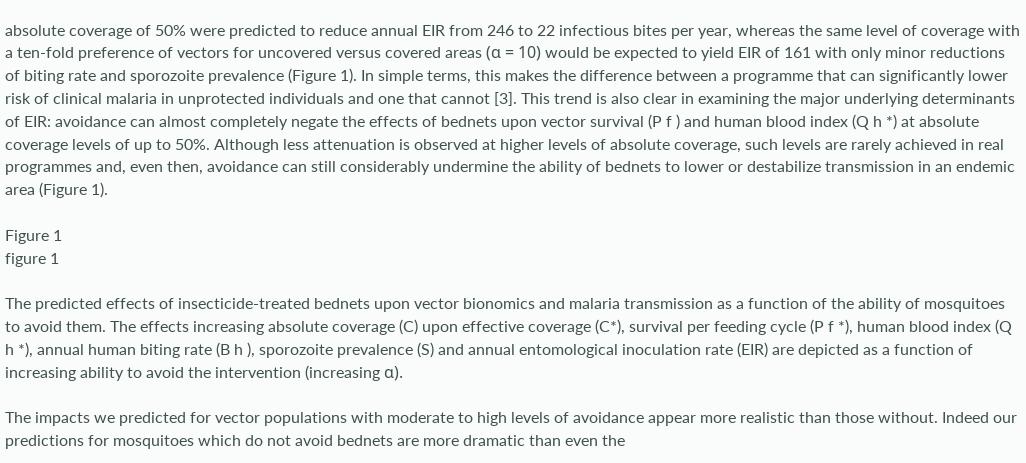absolute coverage of 50% were predicted to reduce annual EIR from 246 to 22 infectious bites per year, whereas the same level of coverage with a ten-fold preference of vectors for uncovered versus covered areas (α = 10) would be expected to yield EIR of 161 with only minor reductions of biting rate and sporozoite prevalence (Figure 1). In simple terms, this makes the difference between a programme that can significantly lower risk of clinical malaria in unprotected individuals and one that cannot [3]. This trend is also clear in examining the major underlying determinants of EIR: avoidance can almost completely negate the effects of bednets upon vector survival (P f ) and human blood index (Q h *) at absolute coverage levels of up to 50%. Although less attenuation is observed at higher levels of absolute coverage, such levels are rarely achieved in real programmes and, even then, avoidance can still considerably undermine the ability of bednets to lower or destabilize transmission in an endemic area (Figure 1).

Figure 1
figure 1

The predicted effects of insecticide-treated bednets upon vector bionomics and malaria transmission as a function of the ability of mosquitoes to avoid them. The effects increasing absolute coverage (C) upon effective coverage (C*), survival per feeding cycle (P f *), human blood index (Q h *), annual human biting rate (B h ), sporozoite prevalence (S) and annual entomological inoculation rate (EIR) are depicted as a function of increasing ability to avoid the intervention (increasing α).

The impacts we predicted for vector populations with moderate to high levels of avoidance appear more realistic than those without. Indeed our predictions for mosquitoes which do not avoid bednets are more dramatic than even the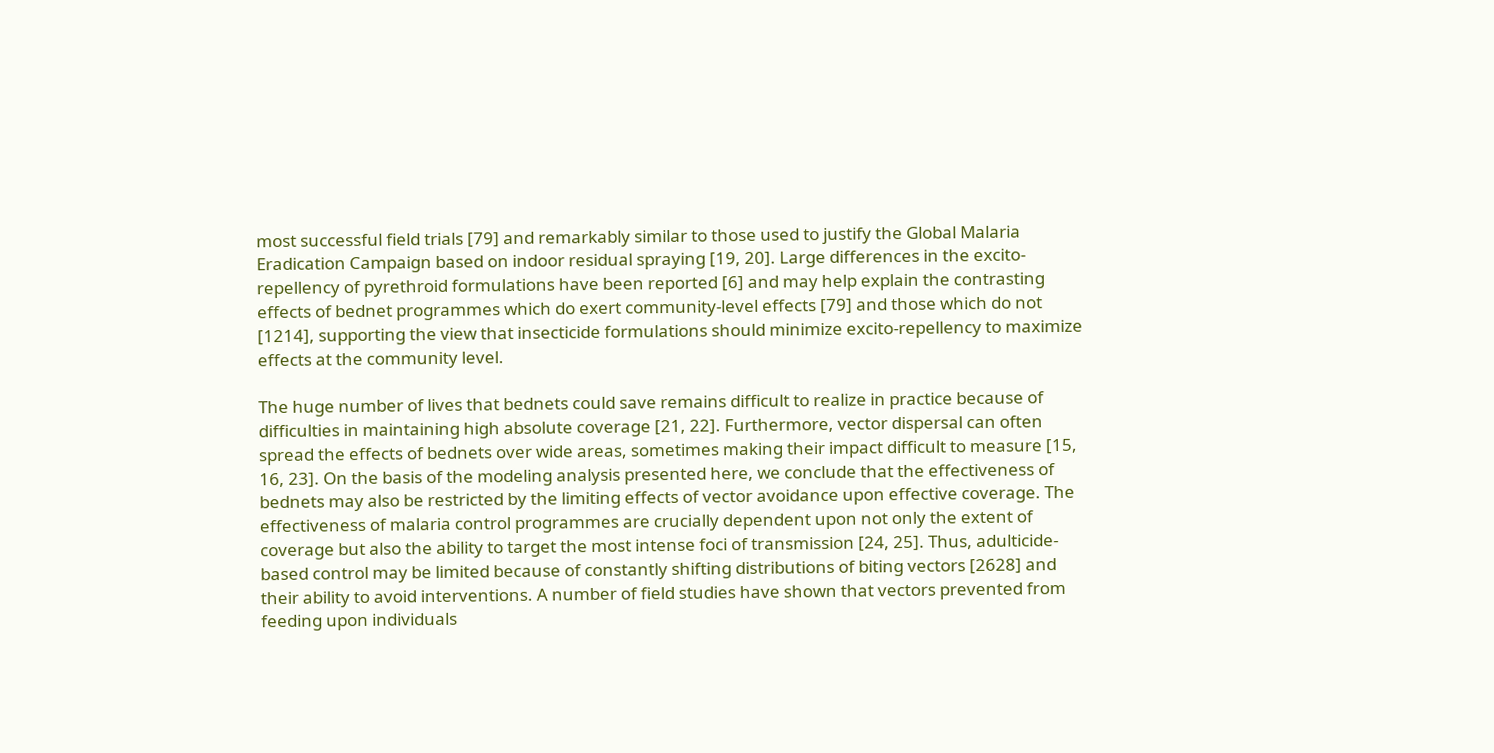most successful field trials [79] and remarkably similar to those used to justify the Global Malaria Eradication Campaign based on indoor residual spraying [19, 20]. Large differences in the excito-repellency of pyrethroid formulations have been reported [6] and may help explain the contrasting effects of bednet programmes which do exert community-level effects [79] and those which do not [1214], supporting the view that insecticide formulations should minimize excito-repellency to maximize effects at the community level.

The huge number of lives that bednets could save remains difficult to realize in practice because of difficulties in maintaining high absolute coverage [21, 22]. Furthermore, vector dispersal can often spread the effects of bednets over wide areas, sometimes making their impact difficult to measure [15, 16, 23]. On the basis of the modeling analysis presented here, we conclude that the effectiveness of bednets may also be restricted by the limiting effects of vector avoidance upon effective coverage. The effectiveness of malaria control programmes are crucially dependent upon not only the extent of coverage but also the ability to target the most intense foci of transmission [24, 25]. Thus, adulticide-based control may be limited because of constantly shifting distributions of biting vectors [2628] and their ability to avoid interventions. A number of field studies have shown that vectors prevented from feeding upon individuals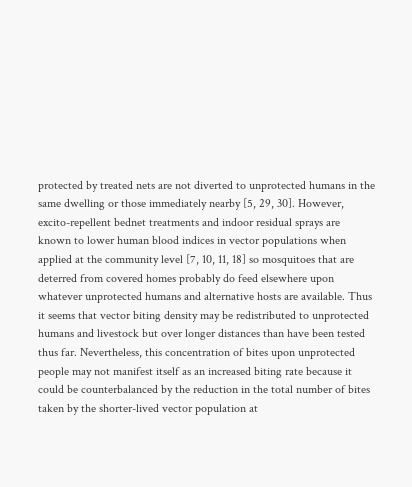protected by treated nets are not diverted to unprotected humans in the same dwelling or those immediately nearby [5, 29, 30]. However, excito-repellent bednet treatments and indoor residual sprays are known to lower human blood indices in vector populations when applied at the community level [7, 10, 11, 18] so mosquitoes that are deterred from covered homes probably do feed elsewhere upon whatever unprotected humans and alternative hosts are available. Thus it seems that vector biting density may be redistributed to unprotected humans and livestock but over longer distances than have been tested thus far. Nevertheless, this concentration of bites upon unprotected people may not manifest itself as an increased biting rate because it could be counterbalanced by the reduction in the total number of bites taken by the shorter-lived vector population at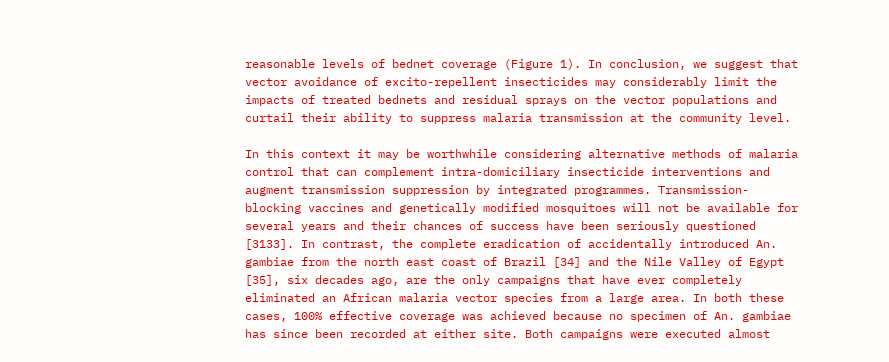reasonable levels of bednet coverage (Figure 1). In conclusion, we suggest that vector avoidance of excito-repellent insecticides may considerably limit the impacts of treated bednets and residual sprays on the vector populations and curtail their ability to suppress malaria transmission at the community level.

In this context it may be worthwhile considering alternative methods of malaria control that can complement intra-domiciliary insecticide interventions and augment transmission suppression by integrated programmes. Transmission-blocking vaccines and genetically modified mosquitoes will not be available for several years and their chances of success have been seriously questioned [3133]. In contrast, the complete eradication of accidentally introduced An. gambiae from the north east coast of Brazil [34] and the Nile Valley of Egypt [35], six decades ago, are the only campaigns that have ever completely eliminated an African malaria vector species from a large area. In both these cases, 100% effective coverage was achieved because no specimen of An. gambiae has since been recorded at either site. Both campaigns were executed almost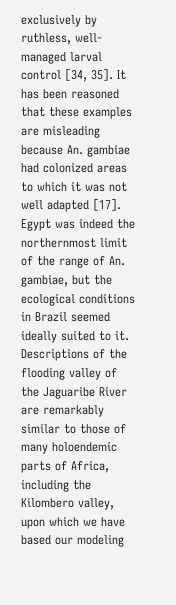exclusively by ruthless, well-managed larval control [34, 35]. It has been reasoned that these examples are misleading because An. gambiae had colonized areas to which it was not well adapted [17]. Egypt was indeed the northernmost limit of the range of An. gambiae, but the ecological conditions in Brazil seemed ideally suited to it. Descriptions of the flooding valley of the Jaguaribe River are remarkably similar to those of many holoendemic parts of Africa, including the Kilombero valley, upon which we have based our modeling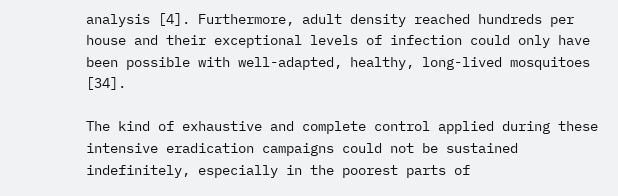analysis [4]. Furthermore, adult density reached hundreds per house and their exceptional levels of infection could only have been possible with well-adapted, healthy, long-lived mosquitoes [34].

The kind of exhaustive and complete control applied during these intensive eradication campaigns could not be sustained indefinitely, especially in the poorest parts of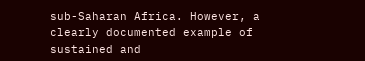sub-Saharan Africa. However, a clearly documented example of sustained and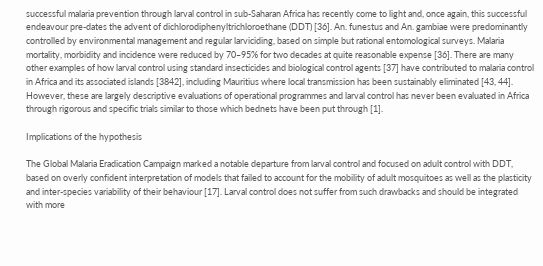successful malaria prevention through larval control in sub-Saharan Africa has recently come to light and, once again, this successful endeavour pre-dates the advent of dichlorodiphenyltrichloroethane (DDT) [36]. An. funestus and An. gambiae were predominantly controlled by environmental management and regular larviciding, based on simple but rational entomological surveys. Malaria mortality, morbidity and incidence were reduced by 70–95% for two decades at quite reasonable expense [36]. There are many other examples of how larval control using standard insecticides and biological control agents [37] have contributed to malaria control in Africa and its associated islands [3842], including Mauritius where local transmission has been sustainably eliminated [43, 44]. However, these are largely descriptive evaluations of operational programmes and larval control has never been evaluated in Africa through rigorous and specific trials similar to those which bednets have been put through [1].

Implications of the hypothesis

The Global Malaria Eradication Campaign marked a notable departure from larval control and focused on adult control with DDT, based on overly confident interpretation of models that failed to account for the mobility of adult mosquitoes as well as the plasticity and inter-species variability of their behaviour [17]. Larval control does not suffer from such drawbacks and should be integrated with more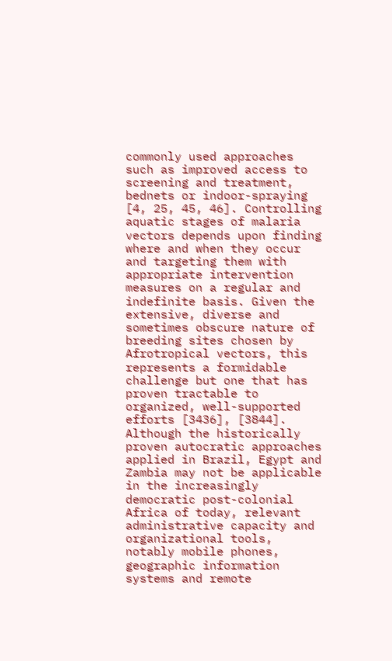commonly used approaches such as improved access to screening and treatment, bednets or indoor-spraying [4, 25, 45, 46]. Controlling aquatic stages of malaria vectors depends upon finding where and when they occur and targeting them with appropriate intervention measures on a regular and indefinite basis. Given the extensive, diverse and sometimes obscure nature of breeding sites chosen by Afrotropical vectors, this represents a formidable challenge but one that has proven tractable to organized, well-supported efforts [3436], [3844]. Although the historically proven autocratic approaches applied in Brazil, Egypt and Zambia may not be applicable in the increasingly democratic post-colonial Africa of today, relevant administrative capacity and organizational tools, notably mobile phones, geographic information systems and remote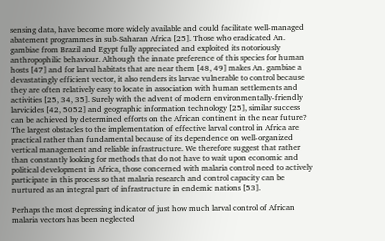sensing data, have become more widely available and could facilitate well-managed abatement programmes in sub-Saharan Africa [25]. Those who eradicated An. gambiae from Brazil and Egypt fully appreciated and exploited its notoriously anthropophilic behaviour. Although the innate preference of this species for human hosts [47] and for larval habitats that are near them [48, 49] makes An. gambiae a devastatingly efficient vector, it also renders its larvae vulnerable to control because they are often relatively easy to locate in association with human settlements and activities [25, 34, 35]. Surely with the advent of modern environmentally-friendly larvicides [42, 5052] and geographic information technology [25], similar success can be achieved by determined efforts on the African continent in the near future? The largest obstacles to the implementation of effective larval control in Africa are practical rather than fundamental because of its dependence on well-organized vertical management and reliable infrastructure. We therefore suggest that rather than constantly looking for methods that do not have to wait upon economic and political development in Africa, those concerned with malaria control need to actively participate in this process so that malaria research and control capacity can be nurtured as an integral part of infrastructure in endemic nations [53].

Perhaps the most depressing indicator of just how much larval control of African malaria vectors has been neglected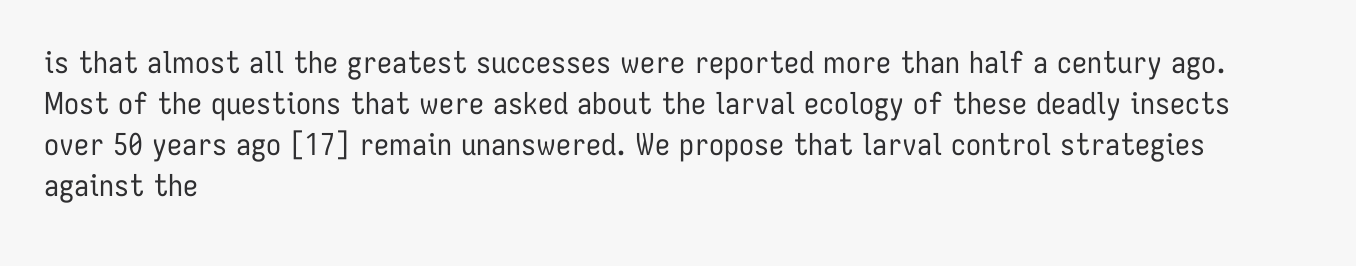is that almost all the greatest successes were reported more than half a century ago. Most of the questions that were asked about the larval ecology of these deadly insects over 50 years ago [17] remain unanswered. We propose that larval control strategies against the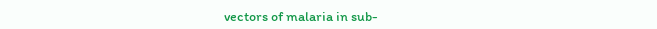vectors of malaria in sub-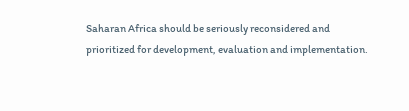Saharan Africa should be seriously reconsidered and prioritized for development, evaluation and implementation.